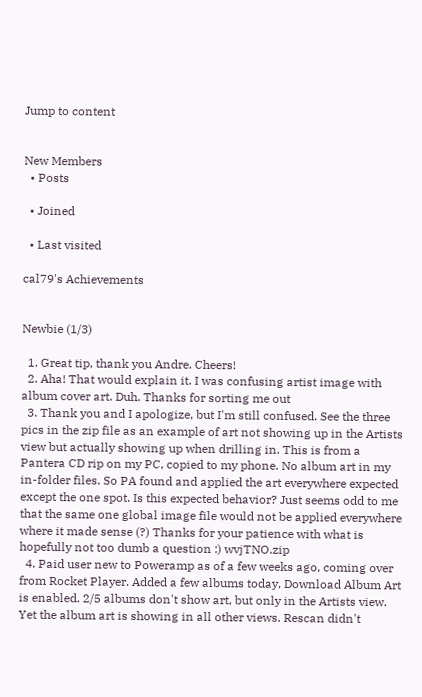Jump to content


New Members
  • Posts

  • Joined

  • Last visited

cal79's Achievements


Newbie (1/3)

  1. Great tip, thank you Andre. Cheers!
  2. Aha! That would explain it. I was confusing artist image with album cover art. Duh. Thanks for sorting me out
  3. Thank you and I apologize, but I'm still confused. See the three pics in the zip file as an example of art not showing up in the Artists view but actually showing up when drilling in. This is from a Pantera CD rip on my PC, copied to my phone. No album art in my in-folder files. So PA found and applied the art everywhere expected except the one spot. Is this expected behavior? Just seems odd to me that the same one global image file would not be applied everywhere where it made sense (?) Thanks for your patience with what is hopefully not too dumb a question :) wvjTNO.zip
  4. Paid user new to Poweramp as of a few weeks ago, coming over from Rocket Player. Added a few albums today, Download Album Art is enabled. 2/5 albums don't show art, but only in the Artists view. Yet the album art is showing in all other views. Rescan didn't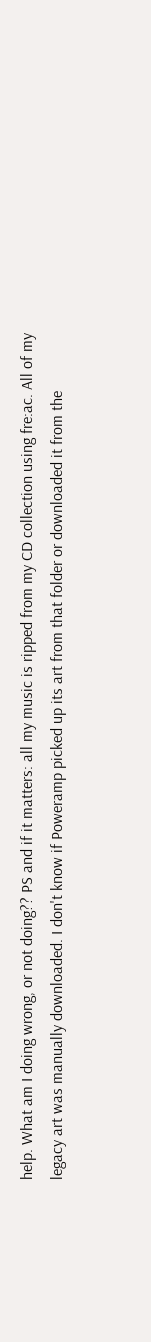help. What am I doing wrong, or not doing?? PS and if it matters: all my music is ripped from my CD collection using fre:ac. All of my legacy art was manually downloaded. I don't know if Poweramp picked up its art from that folder or downloaded it from the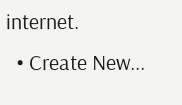internet.
  • Create New...